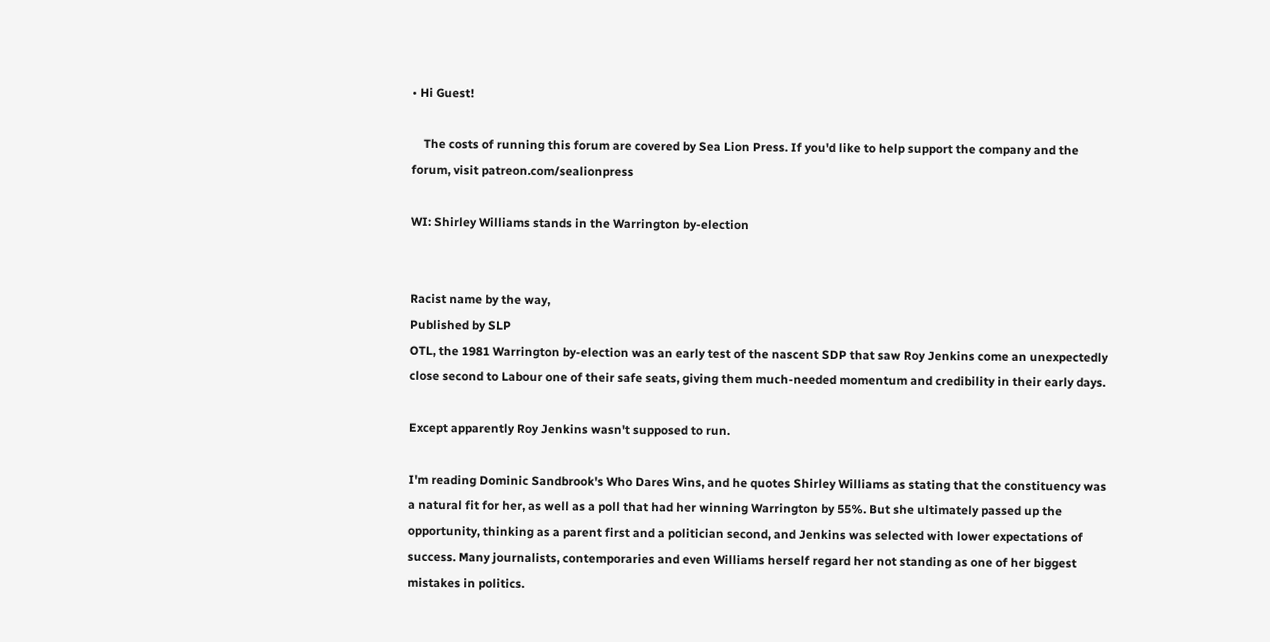• Hi Guest!

    The costs of running this forum are covered by Sea Lion Press. If you'd like to help support the company and the forum, visit patreon.com/sealionpress

WI: Shirley Williams stands in the Warrington by-election


Racist name by the way,
Published by SLP
OTL, the 1981 Warrington by-election was an early test of the nascent SDP that saw Roy Jenkins come an unexpectedly close second to Labour one of their safe seats, giving them much-needed momentum and credibility in their early days.

Except apparently Roy Jenkins wasn't supposed to run.

I'm reading Dominic Sandbrook's Who Dares Wins, and he quotes Shirley Williams as stating that the constituency was a natural fit for her, as well as a poll that had her winning Warrington by 55%. But she ultimately passed up the opportunity, thinking as a parent first and a politician second, and Jenkins was selected with lower expectations of success. Many journalists, contemporaries and even Williams herself regard her not standing as one of her biggest mistakes in politics.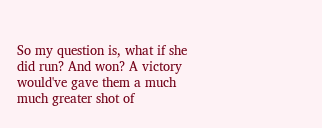So my question is, what if she did run? And won? A victory would've gave them a much much greater shot of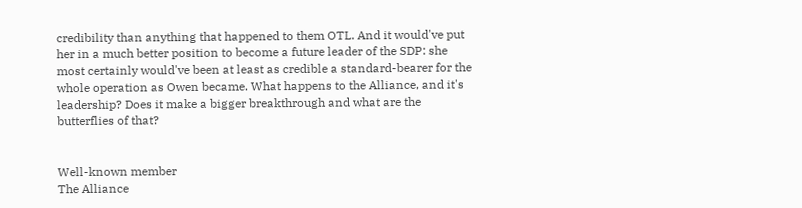credibility than anything that happened to them OTL. And it would've put her in a much better position to become a future leader of the SDP: she most certainly would've been at least as credible a standard-bearer for the whole operation as Owen became. What happens to the Alliance, and it's leadership? Does it make a bigger breakthrough and what are the butterflies of that?


Well-known member
The Alliance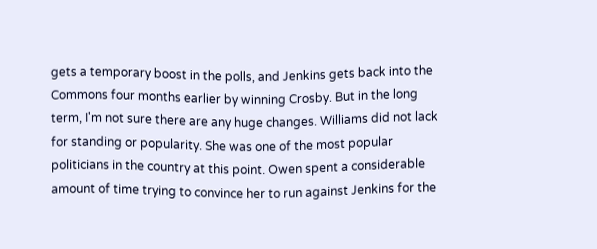gets a temporary boost in the polls, and Jenkins gets back into the Commons four months earlier by winning Crosby. But in the long term, I'm not sure there are any huge changes. Williams did not lack for standing or popularity. She was one of the most popular politicians in the country at this point. Owen spent a considerable amount of time trying to convince her to run against Jenkins for the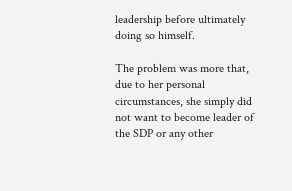leadership before ultimately doing so himself.

The problem was more that, due to her personal circumstances, she simply did not want to become leader of the SDP or any other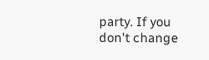party. If you don't change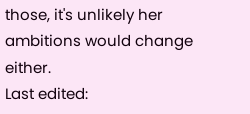those, it's unlikely her ambitions would change either.
Last edited: